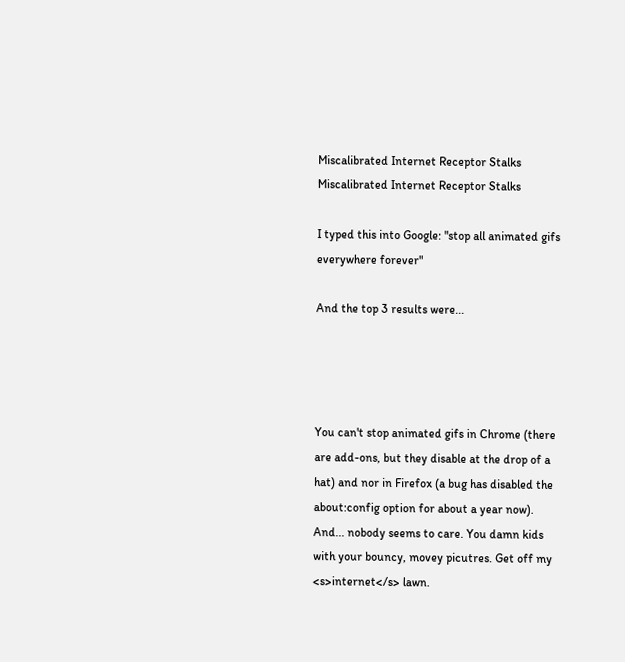Miscalibrated Internet Receptor Stalks
Miscalibrated Internet Receptor Stalks

I typed this into Google: "stop all animated gifs everywhere forever"

And the top 3 results were...




You can't stop animated gifs in Chrome (there are add-ons, but they disable at the drop of a hat) and nor in Firefox (a bug has disabled the about:config option for about a year now). And... nobody seems to care. You damn kids with your bouncy, movey picutres. Get off my <s>internet</s> lawn.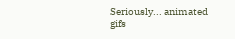Seriously... animated gifs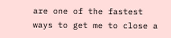are one of the fastest ways to get me to close a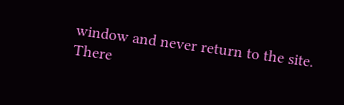window and never return to the site. There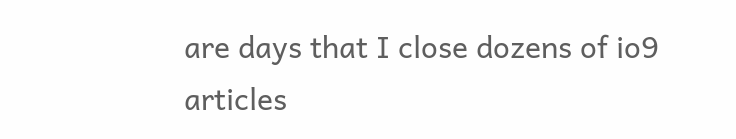are days that I close dozens of io9 articles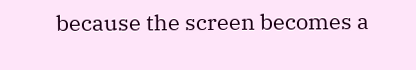because the screen becomes a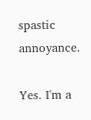spastic annoyance.

Yes. I'm a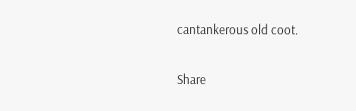cantankerous old coot.


Share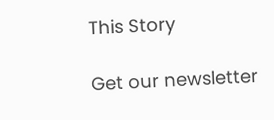This Story

Get our newsletter